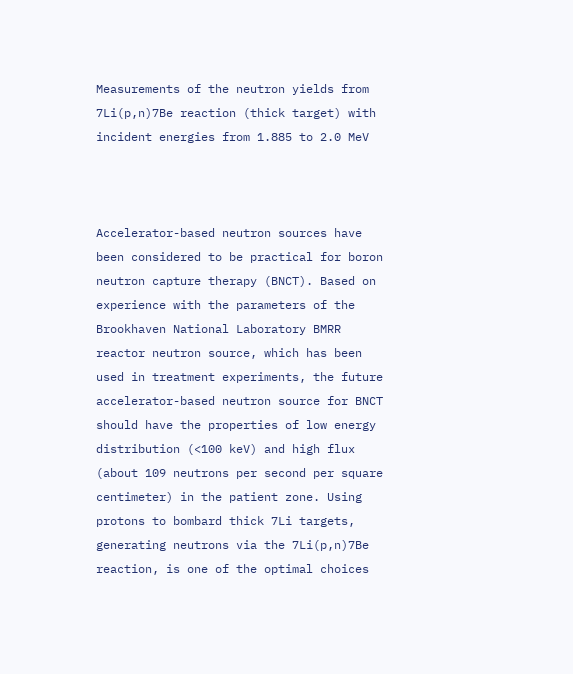Measurements of the neutron yields from 7Li(p,n)7Be reaction (thick target) with incident energies from 1.885 to 2.0 MeV



Accelerator-based neutron sources have been considered to be practical for boron neutron capture therapy (BNCT). Based on experience with the parameters of the Brookhaven National Laboratory BMRR reactor neutron source, which has been used in treatment experiments, the future accelerator-based neutron source for BNCT should have the properties of low energy distribution (<100 keV) and high flux (about 109 neutrons per second per square centimeter) in the patient zone. Using protons to bombard thick 7Li targets, generating neutrons via the 7Li(p,n)7Be reaction, is one of the optimal choices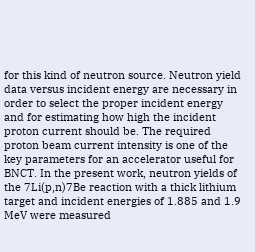for this kind of neutron source. Neutron yield data versus incident energy are necessary in order to select the proper incident energy and for estimating how high the incident proton current should be. The required proton beam current intensity is one of the key parameters for an accelerator useful for BNCT. In the present work, neutron yields of the 7Li(p,n)7Be reaction with a thick lithium target and incident energies of 1.885 and 1.9 MeV were measured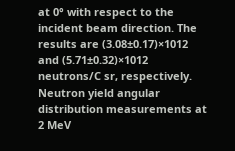at 0° with respect to the incident beam direction. The results are (3.08±0.17)×1012 and (5.71±0.32)×1012 neutrons/C sr, respectively. Neutron yield angular distribution measurements at 2 MeV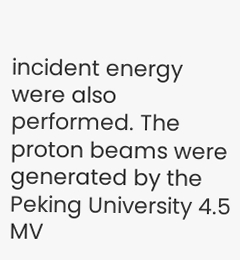incident energy were also performed. The proton beams were generated by the Peking University 4.5 MV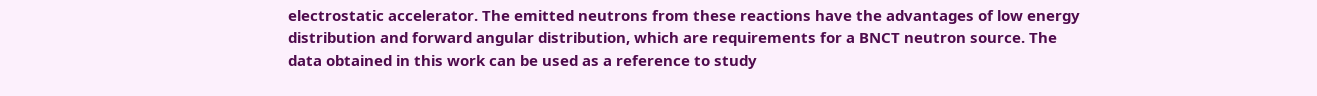electrostatic accelerator. The emitted neutrons from these reactions have the advantages of low energy distribution and forward angular distribution, which are requirements for a BNCT neutron source. The data obtained in this work can be used as a reference to study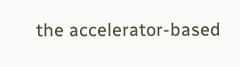the accelerator-based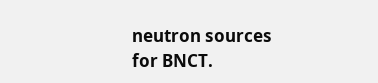neutron sources for BNCT.